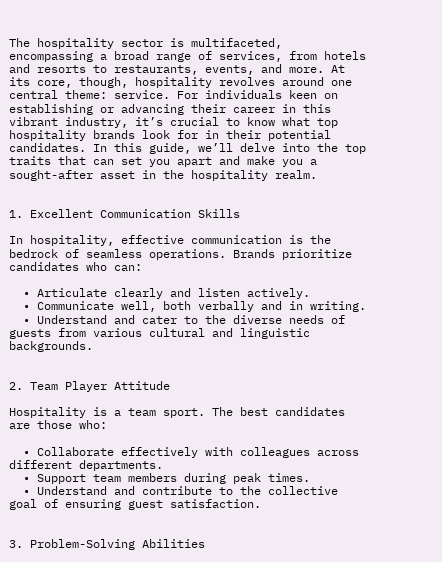The hospitality sector is multifaceted, encompassing a broad range of services, from hotels and resorts to restaurants, events, and more. At its core, though, hospitality revolves around one central theme: service. For individuals keen on establishing or advancing their career in this vibrant industry, it’s crucial to know what top hospitality brands look for in their potential candidates. In this guide, we’ll delve into the top traits that can set you apart and make you a sought-after asset in the hospitality realm.


1. Excellent Communication Skills

In hospitality, effective communication is the bedrock of seamless operations. Brands prioritize candidates who can:

  • Articulate clearly and listen actively.
  • Communicate well, both verbally and in writing.
  • Understand and cater to the diverse needs of guests from various cultural and linguistic backgrounds.


2. Team Player Attitude

Hospitality is a team sport. The best candidates are those who:

  • Collaborate effectively with colleagues across different departments.
  • Support team members during peak times.
  • Understand and contribute to the collective goal of ensuring guest satisfaction.


3. Problem-Solving Abilities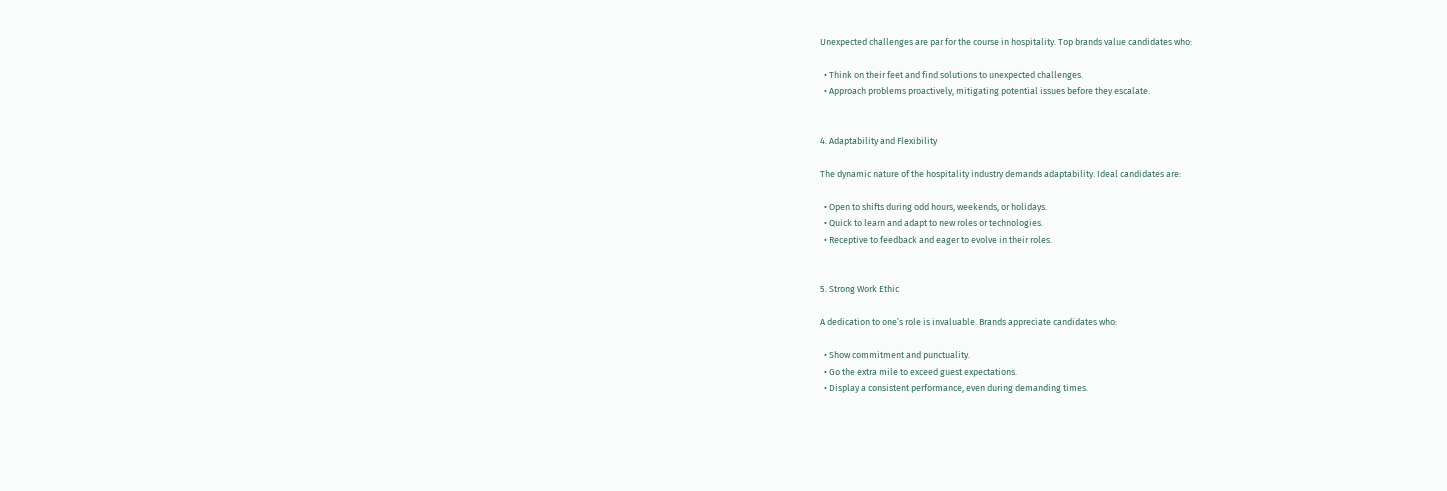Unexpected challenges are par for the course in hospitality. Top brands value candidates who:

  • Think on their feet and find solutions to unexpected challenges.
  • Approach problems proactively, mitigating potential issues before they escalate.


4. Adaptability and Flexibility

The dynamic nature of the hospitality industry demands adaptability. Ideal candidates are:

  • Open to shifts during odd hours, weekends, or holidays.
  • Quick to learn and adapt to new roles or technologies.
  • Receptive to feedback and eager to evolve in their roles.


5. Strong Work Ethic

A dedication to one’s role is invaluable. Brands appreciate candidates who:

  • Show commitment and punctuality.
  • Go the extra mile to exceed guest expectations.
  • Display a consistent performance, even during demanding times.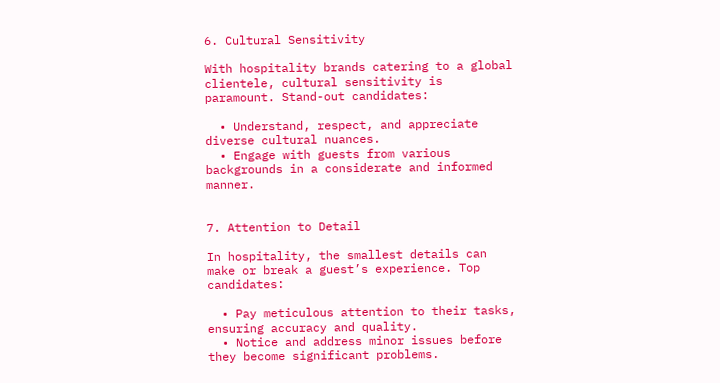6. Cultural Sensitivity

With hospitality brands catering to a global clientele, cultural sensitivity is paramount. Stand-out candidates:

  • Understand, respect, and appreciate diverse cultural nuances.
  • Engage with guests from various backgrounds in a considerate and informed manner.


7. Attention to Detail

In hospitality, the smallest details can make or break a guest’s experience. Top candidates:

  • Pay meticulous attention to their tasks, ensuring accuracy and quality.
  • Notice and address minor issues before they become significant problems.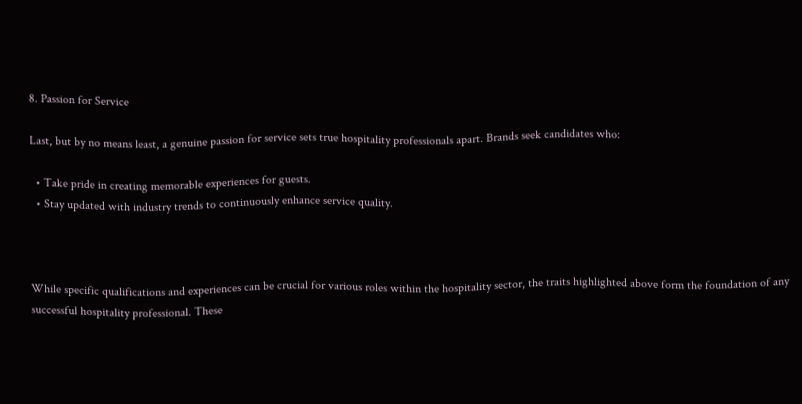8. Passion for Service

Last, but by no means least, a genuine passion for service sets true hospitality professionals apart. Brands seek candidates who:

  • Take pride in creating memorable experiences for guests.
  • Stay updated with industry trends to continuously enhance service quality.



While specific qualifications and experiences can be crucial for various roles within the hospitality sector, the traits highlighted above form the foundation of any successful hospitality professional. These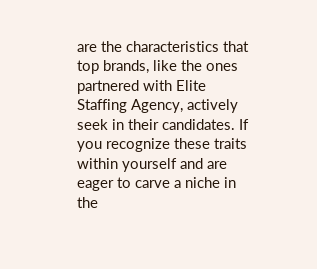are the characteristics that top brands, like the ones partnered with Elite Staffing Agency, actively seek in their candidates. If you recognize these traits within yourself and are eager to carve a niche in the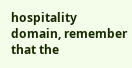hospitality domain, remember that the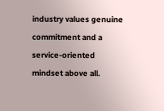industry values genuine commitment and a service-oriented mindset above all.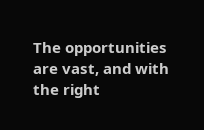The opportunities are vast, and with the right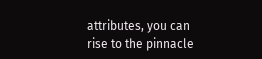attributes, you can rise to the pinnacle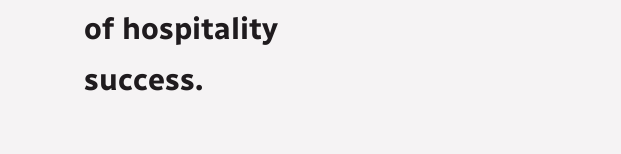of hospitality success.